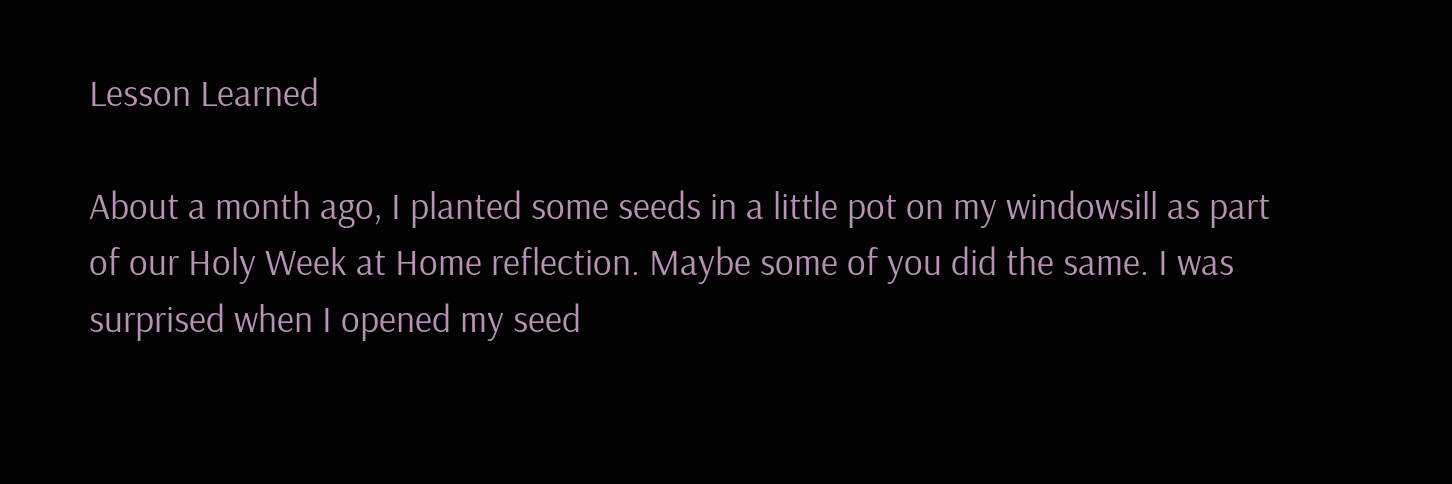Lesson Learned

About a month ago, I planted some seeds in a little pot on my windowsill as part of our Holy Week at Home reflection. Maybe some of you did the same. I was surprised when I opened my seed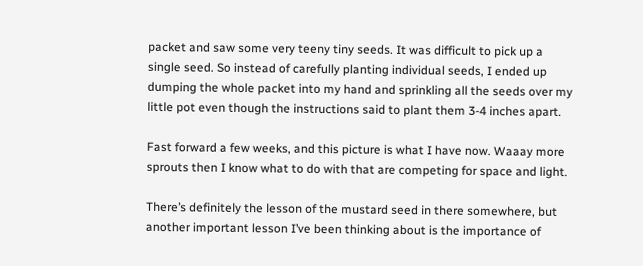packet and saw some very teeny tiny seeds. It was difficult to pick up a single seed. So instead of carefully planting individual seeds, I ended up dumping the whole packet into my hand and sprinkling all the seeds over my little pot even though the instructions said to plant them 3-4 inches apart.

Fast forward a few weeks, and this picture is what I have now. Waaay more sprouts then I know what to do with that are competing for space and light.

There’s definitely the lesson of the mustard seed in there somewhere, but another important lesson I’ve been thinking about is the importance of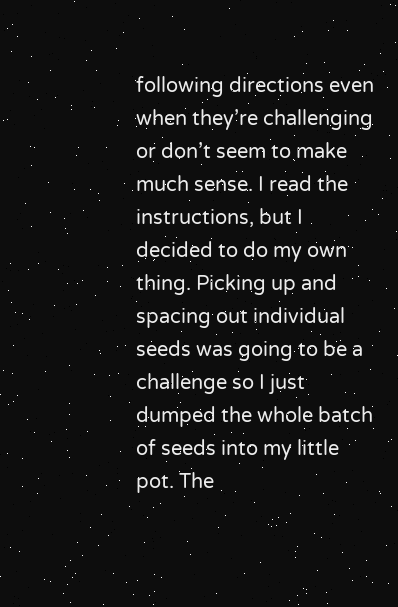following directions even when they’re challenging or don’t seem to make much sense. I read the instructions, but I decided to do my own thing. Picking up and spacing out individual seeds was going to be a challenge so I just dumped the whole batch of seeds into my little pot. The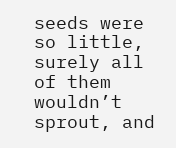seeds were so little, surely all of them wouldn’t sprout, and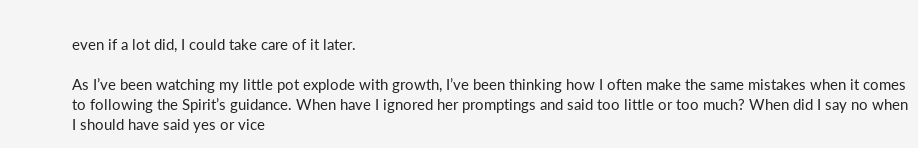even if a lot did, I could take care of it later.

As I’ve been watching my little pot explode with growth, I’ve been thinking how I often make the same mistakes when it comes to following the Spirit’s guidance. When have I ignored her promptings and said too little or too much? When did I say no when I should have said yes or vice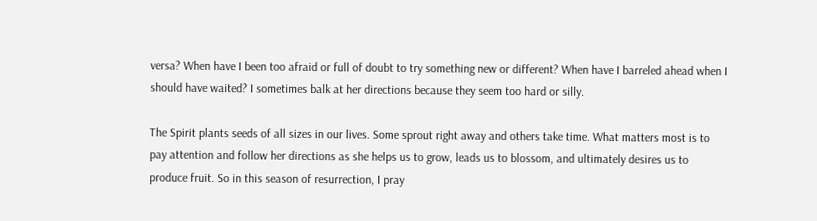versa? When have I been too afraid or full of doubt to try something new or different? When have I barreled ahead when I should have waited? I sometimes balk at her directions because they seem too hard or silly.

The Spirit plants seeds of all sizes in our lives. Some sprout right away and others take time. What matters most is to pay attention and follow her directions as she helps us to grow, leads us to blossom, and ultimately desires us to produce fruit. So in this season of resurrection, I pray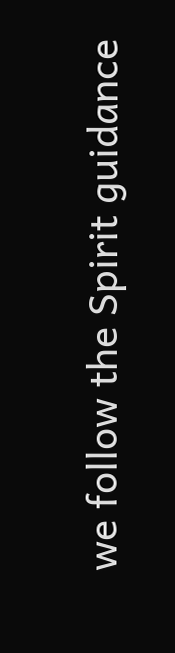we follow the Spirit guidance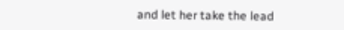and let her take the lead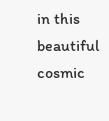in this beautiful cosmic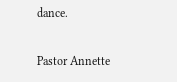dance.

Pastor Annette